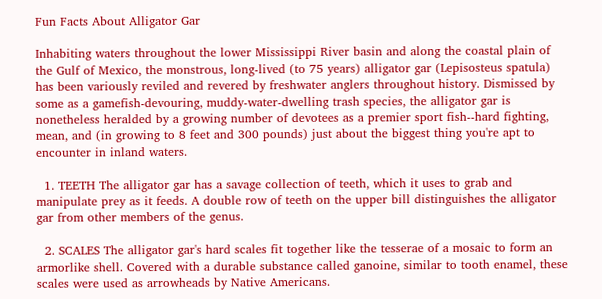Fun Facts About Alligator Gar

Inhabiting waters throughout the lower Mississippi River basin and along the coastal plain of the Gulf of Mexico, the monstrous, long-lived (to 75 years) alligator gar (Lepisosteus spatula) has been variously reviled and revered by freshwater anglers throughout history. Dismissed by some as a gamefish-devouring, muddy-water-dwelling trash species, the alligator gar is nonetheless heralded by a growing number of devotees as a premier sport fish--hard fighting, mean, and (in growing to 8 feet and 300 pounds) just about the biggest thing you're apt to encounter in inland waters.

  1. TEETH The alligator gar has a savage collection of teeth, which it uses to grab and manipulate prey as it feeds. A double row of teeth on the upper bill distinguishes the alligator gar from other members of the genus.

  2. SCALES The alligator gar's hard scales fit together like the tesserae of a mosaic to form an armorlike shell. Covered with a durable substance called ganoine, similar to tooth enamel, these scales were used as arrowheads by Native Americans.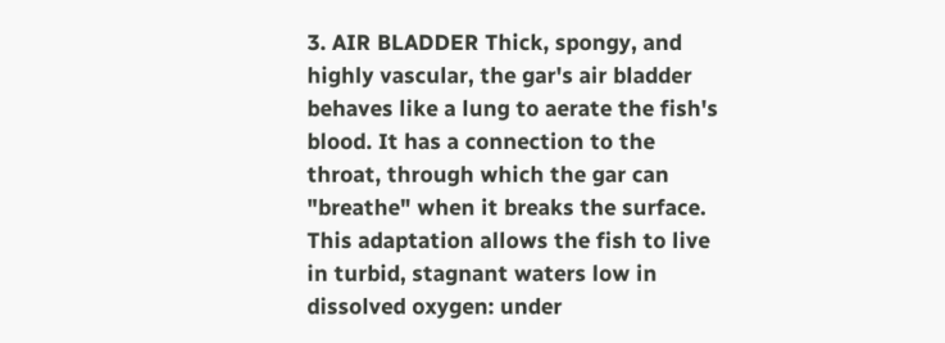3. AIR BLADDER Thick, spongy, and highly vascular, the gar's air bladder behaves like a lung to aerate the fish's blood. It has a connection to the throat, through which the gar can "breathe" when it breaks the surface. This adaptation allows the fish to live in turbid, stagnant waters low in dissolved oxygen: under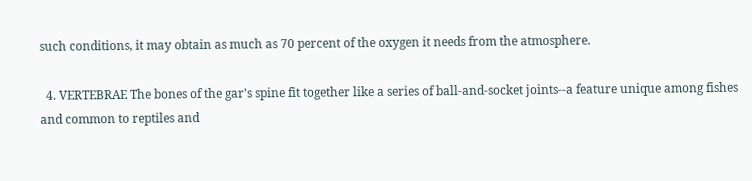such conditions, it may obtain as much as 70 percent of the oxygen it needs from the atmosphere.

  4. VERTEBRAE The bones of the gar's spine fit together like a series of ball-and-socket joints--a feature unique among fishes and common to reptiles and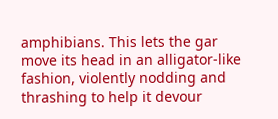amphibians. This lets the gar move its head in an alligator-like fashion, violently nodding and thrashing to help it devour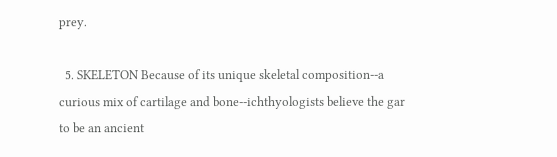prey.

  5. SKELETON Because of its unique skeletal composition--a curious mix of cartilage and bone--ichthyologists believe the gar to be an ancient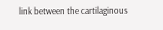link between the cartilaginous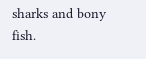sharks and bony fish.